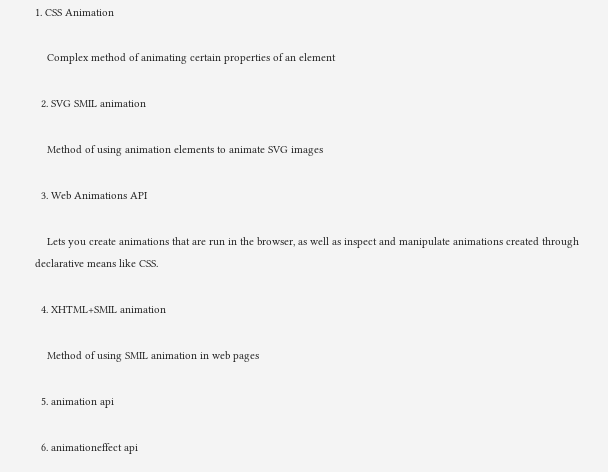1. CSS Animation

    Complex method of animating certain properties of an element

  2. SVG SMIL animation

    Method of using animation elements to animate SVG images

  3. Web Animations API

    Lets you create animations that are run in the browser, as well as inspect and manipulate animations created through declarative means like CSS.

  4. XHTML+SMIL animation

    Method of using SMIL animation in web pages

  5. animation api

  6. animationeffect api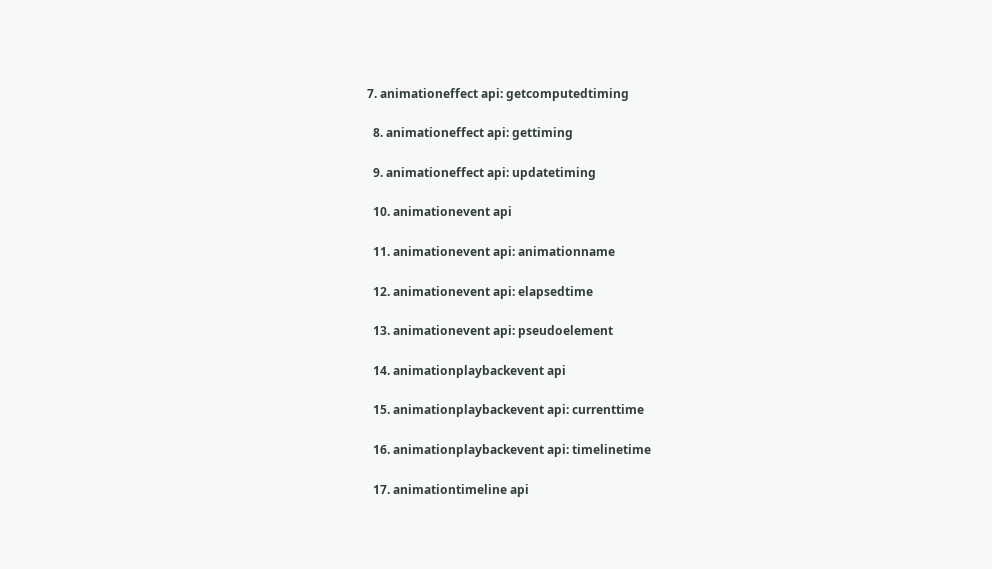7. animationeffect api: getcomputedtiming

  8. animationeffect api: gettiming

  9. animationeffect api: updatetiming

  10. animationevent api

  11. animationevent api: animationname

  12. animationevent api: elapsedtime

  13. animationevent api: pseudoelement

  14. animationplaybackevent api

  15. animationplaybackevent api: currenttime

  16. animationplaybackevent api: timelinetime

  17. animationtimeline api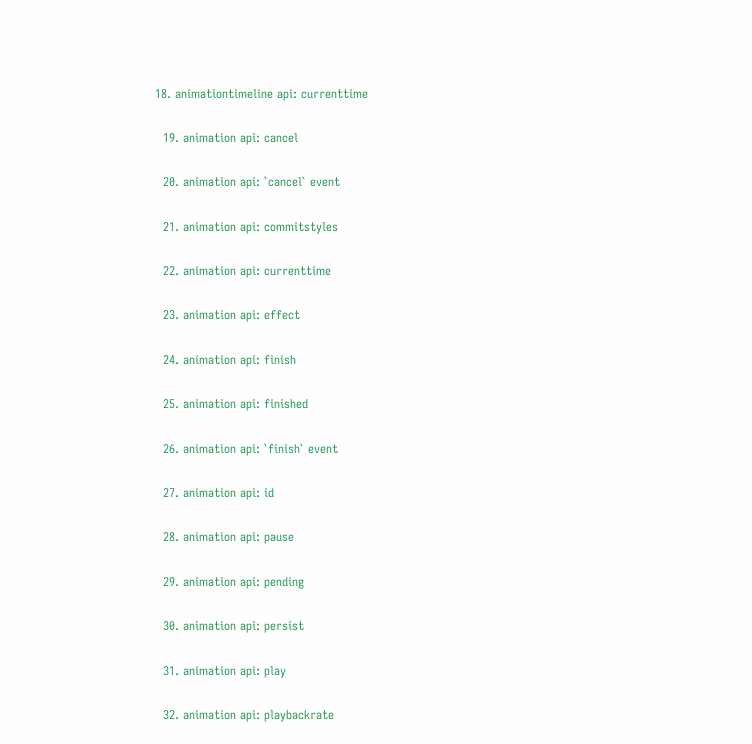18. animationtimeline api: currenttime

  19. animation api: cancel

  20. animation api: `cancel` event

  21. animation api: commitstyles

  22. animation api: currenttime

  23. animation api: effect

  24. animation api: finish

  25. animation api: finished

  26. animation api: `finish` event

  27. animation api: id

  28. animation api: pause

  29. animation api: pending

  30. animation api: persist

  31. animation api: play

  32. animation api: playbackrate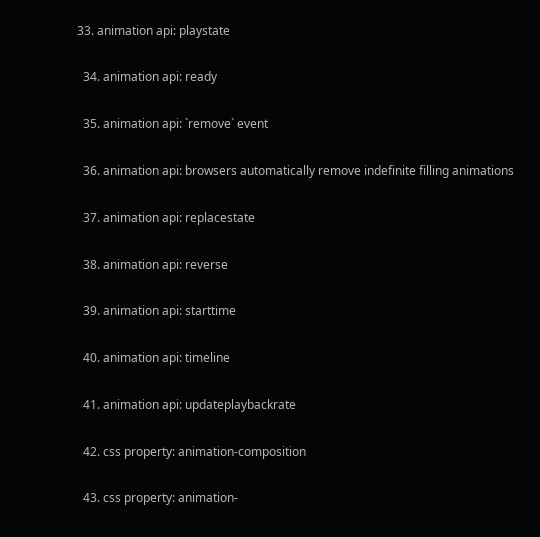33. animation api: playstate

  34. animation api: ready

  35. animation api: `remove` event

  36. animation api: browsers automatically remove indefinite filling animations

  37. animation api: replacestate

  38. animation api: reverse

  39. animation api: starttime

  40. animation api: timeline

  41. animation api: updateplaybackrate

  42. css property: animation-composition

  43. css property: animation-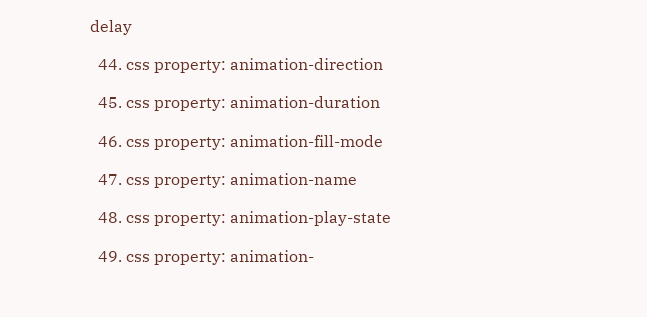delay

  44. css property: animation-direction

  45. css property: animation-duration

  46. css property: animation-fill-mode

  47. css property: animation-name

  48. css property: animation-play-state

  49. css property: animation-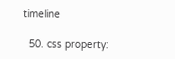timeline

  50. css property: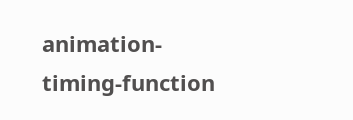animation-timing-function